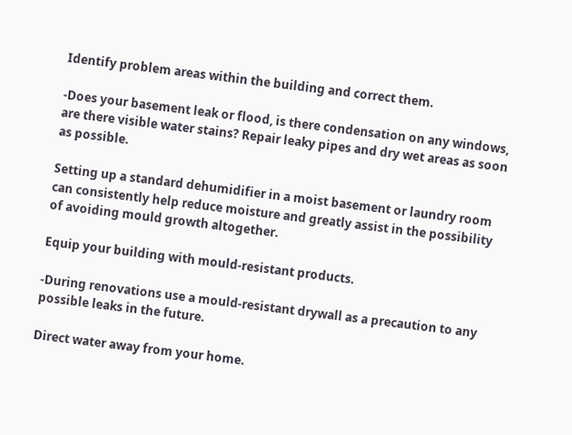Identify problem areas within the building and correct them.

-Does your basement leak or flood, is there condensation on any windows, are there visible water stains? Repair leaky pipes and dry wet areas as soon as possible.

Setting up a standard dehumidifier in a moist basement or laundry room can consistently help reduce moisture and greatly assist in the possibility of avoiding mould growth altogether.

Equip your building with mould-resistant products.

-During renovations use a mould-resistant drywall as a precaution to any possible leaks in the future.

Direct water away from your home.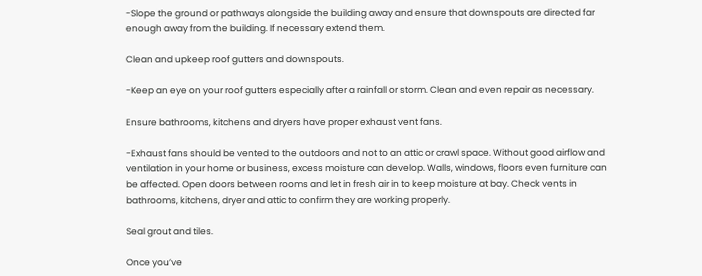-Slope the ground or pathways alongside the building away and ensure that downspouts are directed far enough away from the building. If necessary extend them.

Clean and upkeep roof gutters and downspouts.

-Keep an eye on your roof gutters especially after a rainfall or storm. Clean and even repair as necessary.

Ensure bathrooms, kitchens and dryers have proper exhaust vent fans.

-Exhaust fans should be vented to the outdoors and not to an attic or crawl space. Without good airflow and ventilation in your home or business, excess moisture can develop. Walls, windows, floors even furniture can be affected. Open doors between rooms and let in fresh air in to keep moisture at bay. Check vents in bathrooms, kitchens, dryer and attic to confirm they are working properly.

Seal grout and tiles.

Once you’ve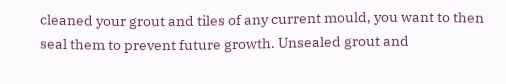cleaned your grout and tiles of any current mould, you want to then seal them to prevent future growth. Unsealed grout and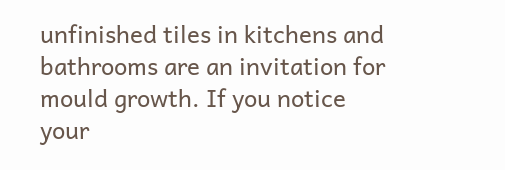unfinished tiles in kitchens and bathrooms are an invitation for mould growth. If you notice your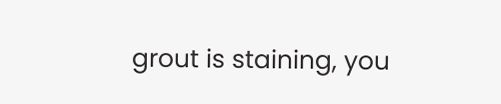grout is staining, you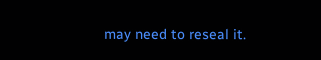may need to reseal it.